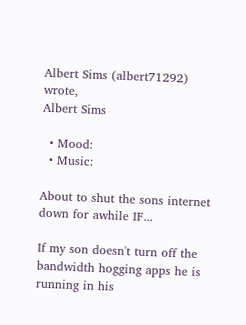Albert Sims (albert71292) wrote,
Albert Sims

  • Mood:
  • Music:

About to shut the sons internet down for awhile IF...

If my son doesn't turn off the bandwidth hogging apps he is running in his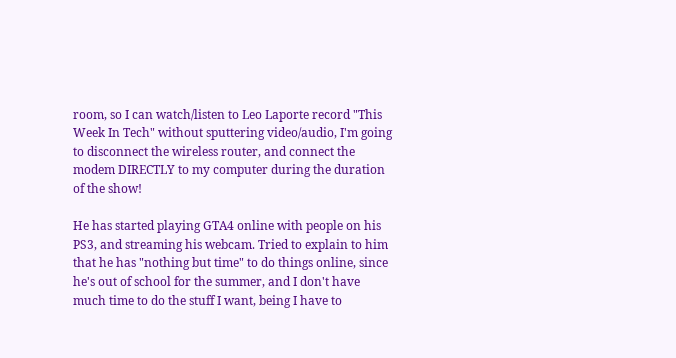room, so I can watch/listen to Leo Laporte record "This Week In Tech" without sputtering video/audio, I'm going to disconnect the wireless router, and connect the modem DIRECTLY to my computer during the duration of the show!

He has started playing GTA4 online with people on his PS3, and streaming his webcam. Tried to explain to him that he has "nothing but time" to do things online, since he's out of school for the summer, and I don't have much time to do the stuff I want, being I have to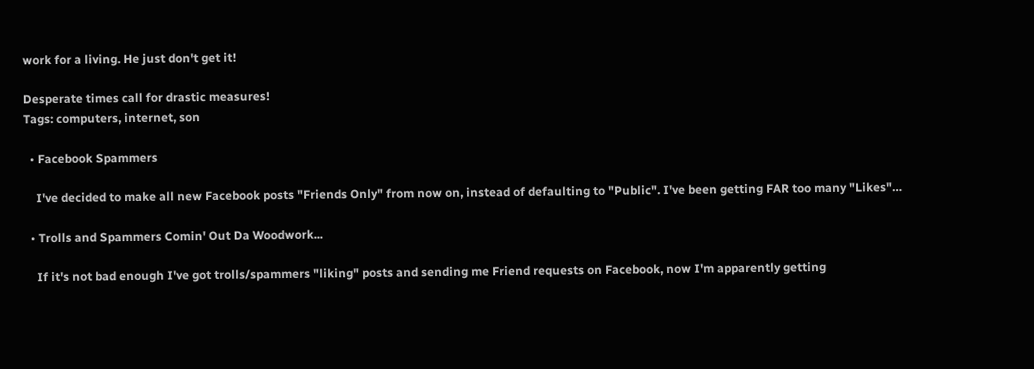work for a living. He just don't get it!

Desperate times call for drastic measures!
Tags: computers, internet, son

  • Facebook Spammers

    I've decided to make all new Facebook posts "Friends Only" from now on, instead of defaulting to "Public". I've been getting FAR too many "Likes"…

  • Trolls and Spammers Comin' Out Da Woodwork...

    If it's not bad enough I've got trolls/spammers "liking" posts and sending me Friend requests on Facebook, now I'm apparently getting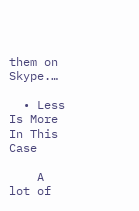them on Skype.…

  • Less Is More In This Case

    A lot of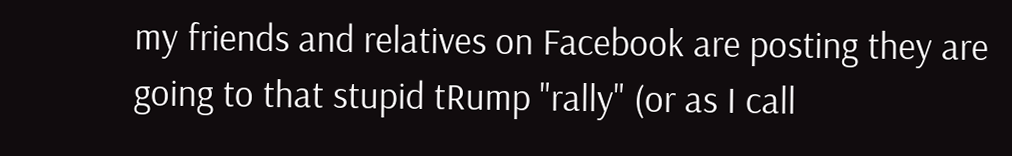my friends and relatives on Facebook are posting they are going to that stupid tRump "rally" (or as I call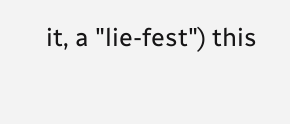it, a "lie-fest") this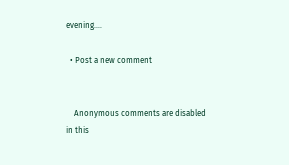evening.…

  • Post a new comment


    Anonymous comments are disabled in this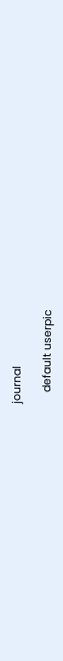journal

    default userpic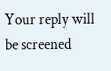Your reply will be screened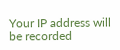Your IP address will be recorded